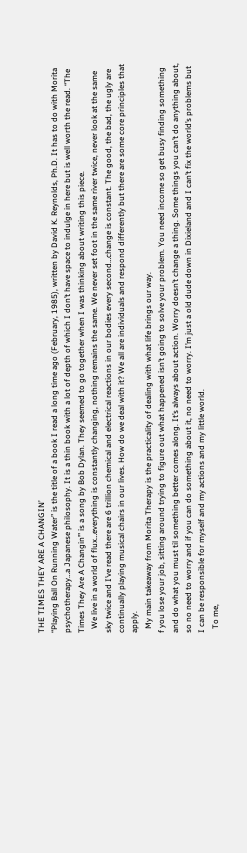THE TIMES THEY ARE A CHANGIN’
“Playing Ball On Running Water” is the title of a book I read a long time ago (February, 1985), written by David K. Reynolds, Ph.D. It has to do with Morita psychotherapy…a Japanese philosophy. It is a thin book with a lot of depth of which I don’t have space to indulge in here but is well worth the read. “The Times They Are A Changin’” is a song by Bob Dylan. They seemed to go together when I was thinking about writing this piece.
  We live in a world of flux…everything is constantly changing, nothing remains the same. We never set foot in the same river twice, never look at the same sky twice and I’ve read there are 6 trillion chemical and electrical reactions in our bodies every second…change is constant. The good, the bad, the ugly are continually playing musical chairs in our lives. How do we deal with it? We all are individuals and respond differently but there are some core principles that apply.
  My main takeaway from Morita Therapy is the practicality of dealing with what life brings our way.
f you lose your job, sitting around trying to figure out what happened isn’t going to solve your problem. You need income so get busy finding something and do what you must til something better comes along. It’s always about action. Worry doesn’t change a thing. Some things you can’t do anything about, so no need to worry and if you can do something about it, no need to worry. I’m just a old dude down in Dixieland and I can’t fix the world’s problems but I can be responsible for myself and my actions and my little world.
  To me,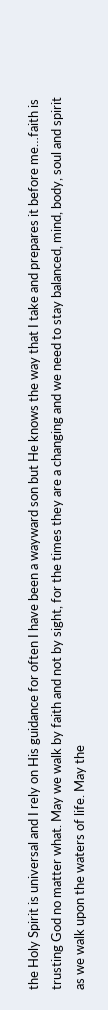the Holy Spirit is universal and I rely on His guidance for often I have been a wayward son but He knows the way that I take and prepares it before me…faith is trusting God no matter what. May we walk by faith and not by sight, for the times they are a changing and we need to stay balanced, mind, body, soul and spirit as we walk upon the waters of life. May the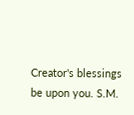Creator's blessings be upon you. S.M.